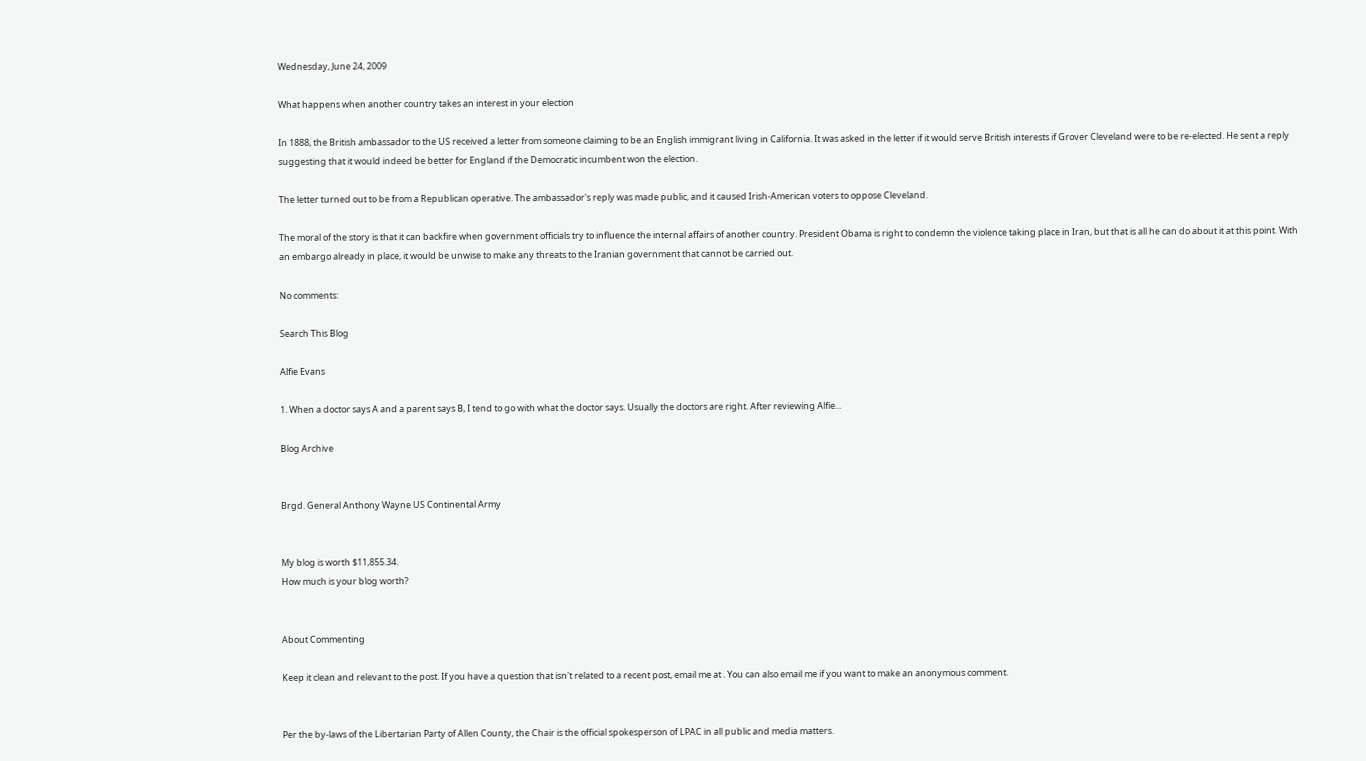Wednesday, June 24, 2009

What happens when another country takes an interest in your election

In 1888, the British ambassador to the US received a letter from someone claiming to be an English immigrant living in California. It was asked in the letter if it would serve British interests if Grover Cleveland were to be re-elected. He sent a reply suggesting that it would indeed be better for England if the Democratic incumbent won the election.

The letter turned out to be from a Republican operative. The ambassador's reply was made public, and it caused Irish-American voters to oppose Cleveland.

The moral of the story is that it can backfire when government officials try to influence the internal affairs of another country. President Obama is right to condemn the violence taking place in Iran, but that is all he can do about it at this point. With an embargo already in place, it would be unwise to make any threats to the Iranian government that cannot be carried out.

No comments:

Search This Blog

Alfie Evans

1. When a doctor says A and a parent says B, I tend to go with what the doctor says. Usually the doctors are right. After reviewing Alfie...

Blog Archive


Brgd. General Anthony Wayne US Continental Army


My blog is worth $11,855.34.
How much is your blog worth?


About Commenting

Keep it clean and relevant to the post. If you have a question that isn't related to a recent post, email me at . You can also email me if you want to make an anonymous comment.


Per the by-laws of the Libertarian Party of Allen County, the Chair is the official spokesperson of LPAC in all public and media matters.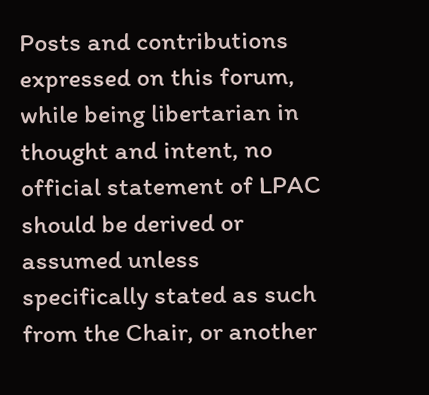Posts and contributions expressed on this forum, while being libertarian in thought and intent, no official statement of LPAC should be derived or assumed unless specifically stated as such from the Chair, or another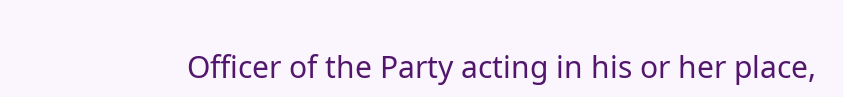Officer of the Party acting in his or her place,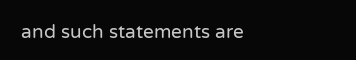and such statements are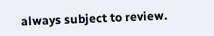always subject to review.